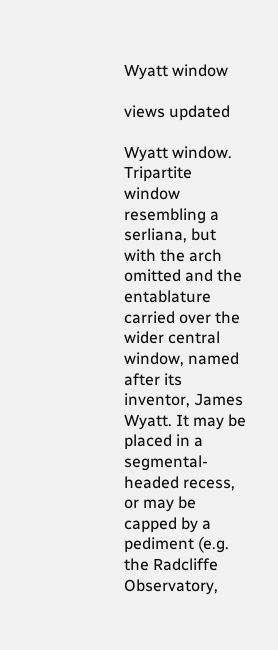Wyatt window

views updated

Wyatt window. Tripartite window resembling a serliana, but with the arch omitted and the entablature carried over the wider central window, named after its inventor, James Wyatt. It may be placed in a segmental-headed recess, or may be capped by a pediment (e.g. the Radcliffe Observatory,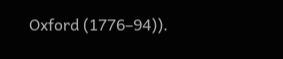Oxford (1776–94)).